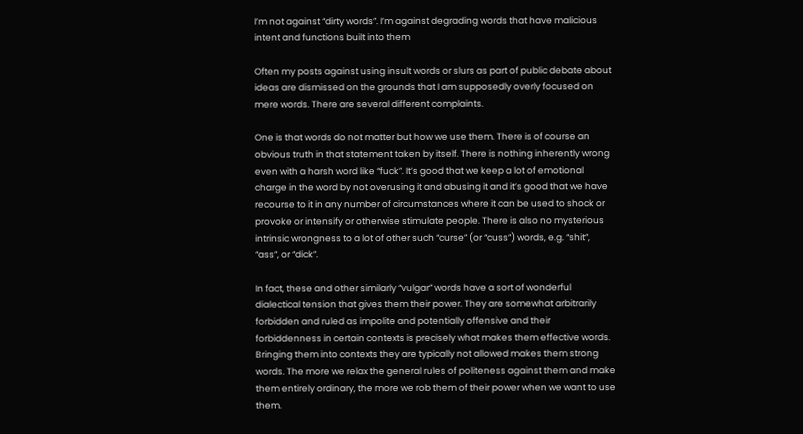I’m not against “dirty words”. I’m against degrading words that have malicious intent and functions built into them

Often my posts against using insult words or slurs as part of public debate about ideas are dismissed on the grounds that I am supposedly overly focused on mere words. There are several different complaints.

One is that words do not matter but how we use them. There is of course an obvious truth in that statement taken by itself. There is nothing inherently wrong even with a harsh word like “fuck”. It’s good that we keep a lot of emotional charge in the word by not overusing it and abusing it and it’s good that we have recourse to it in any number of circumstances where it can be used to shock or provoke or intensify or otherwise stimulate people. There is also no mysterious intrinsic wrongness to a lot of other such “curse” (or “cuss”) words, e.g. “shit”, “ass”, or “dick”.

In fact, these and other similarly “vulgar” words have a sort of wonderful dialectical tension that gives them their power. They are somewhat arbitrarily forbidden and ruled as impolite and potentially offensive and their forbiddenness in certain contexts is precisely what makes them effective words. Bringing them into contexts they are typically not allowed makes them strong words. The more we relax the general rules of politeness against them and make them entirely ordinary, the more we rob them of their power when we want to use them.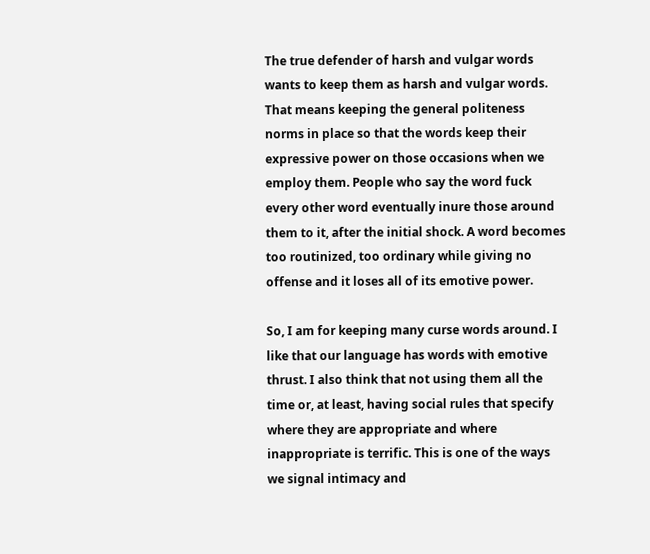The true defender of harsh and vulgar words wants to keep them as harsh and vulgar words. That means keeping the general politeness norms in place so that the words keep their expressive power on those occasions when we employ them. People who say the word fuck every other word eventually inure those around them to it, after the initial shock. A word becomes too routinized, too ordinary while giving no offense and it loses all of its emotive power.

So, I am for keeping many curse words around. I like that our language has words with emotive thrust. I also think that not using them all the time or, at least, having social rules that specify where they are appropriate and where inappropriate is terrific. This is one of the ways we signal intimacy and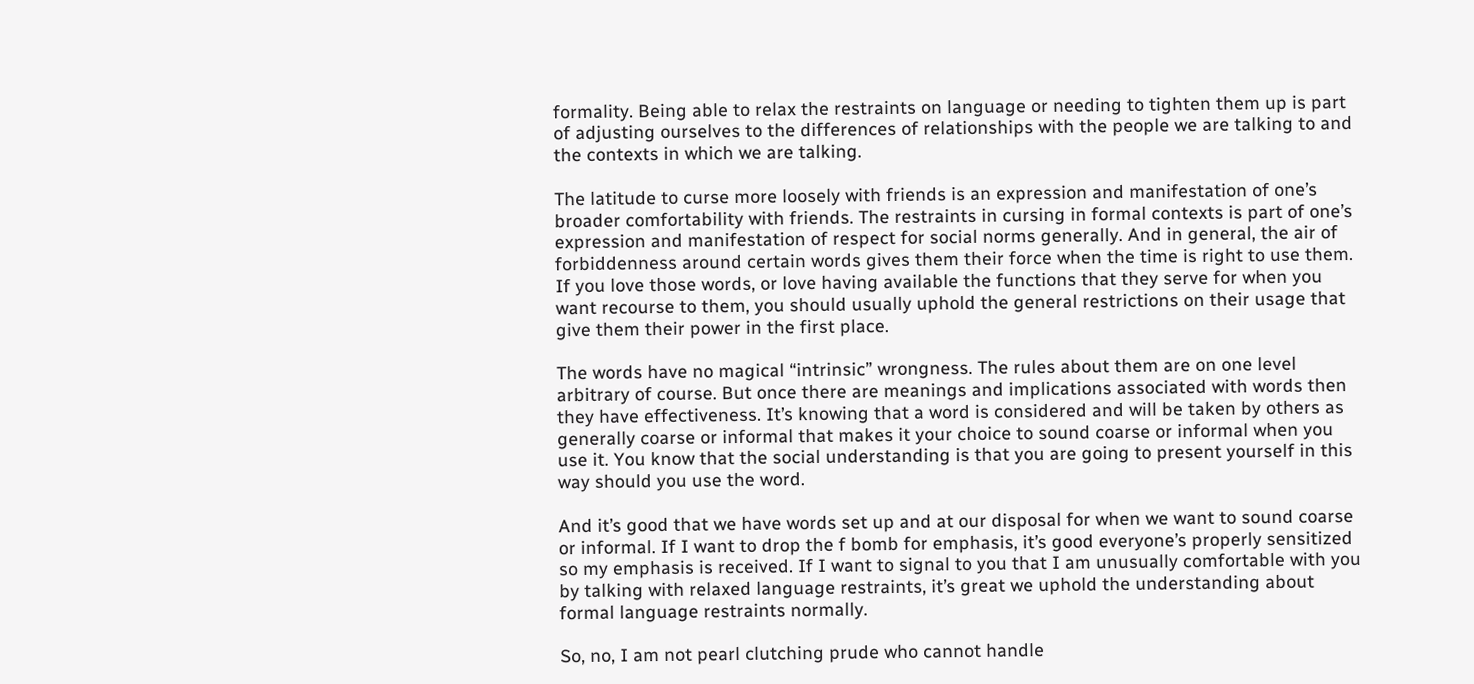formality. Being able to relax the restraints on language or needing to tighten them up is part of adjusting ourselves to the differences of relationships with the people we are talking to and the contexts in which we are talking.

The latitude to curse more loosely with friends is an expression and manifestation of one’s broader comfortability with friends. The restraints in cursing in formal contexts is part of one’s expression and manifestation of respect for social norms generally. And in general, the air of forbiddenness around certain words gives them their force when the time is right to use them. If you love those words, or love having available the functions that they serve for when you want recourse to them, you should usually uphold the general restrictions on their usage that give them their power in the first place.

The words have no magical “intrinsic” wrongness. The rules about them are on one level arbitrary of course. But once there are meanings and implications associated with words then they have effectiveness. It’s knowing that a word is considered and will be taken by others as generally coarse or informal that makes it your choice to sound coarse or informal when you use it. You know that the social understanding is that you are going to present yourself in this way should you use the word.

And it’s good that we have words set up and at our disposal for when we want to sound coarse or informal. If I want to drop the f bomb for emphasis, it’s good everyone’s properly sensitized so my emphasis is received. If I want to signal to you that I am unusually comfortable with you by talking with relaxed language restraints, it’s great we uphold the understanding about formal language restraints normally.

So, no, I am not pearl clutching prude who cannot handle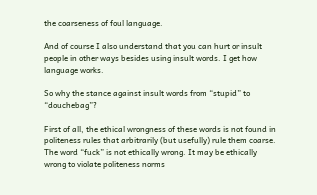the coarseness of foul language.

And of course I also understand that you can hurt or insult people in other ways besides using insult words. I get how language works.

So why the stance against insult words from “stupid” to “douchebag”?

First of all, the ethical wrongness of these words is not found in politeness rules that arbitrarily (but usefully) rule them coarse. The word “fuck” is not ethically wrong. It may be ethically wrong to violate politeness norms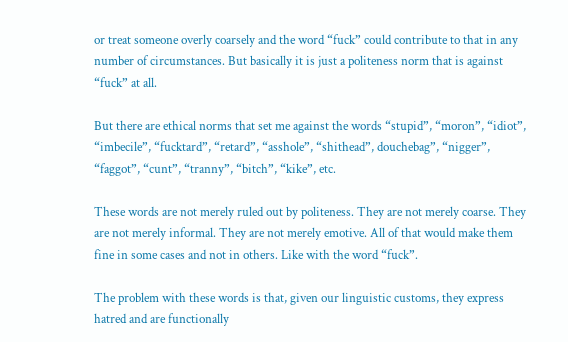or treat someone overly coarsely and the word “fuck” could contribute to that in any number of circumstances. But basically it is just a politeness norm that is against “fuck” at all.

But there are ethical norms that set me against the words “stupid”, “moron”, “idiot”, “imbecile”, “fucktard”, “retard”, “asshole”, “shithead”, douchebag”, “nigger”, “faggot”, “cunt”, “tranny”, “bitch”, “kike”, etc.

These words are not merely ruled out by politeness. They are not merely coarse. They are not merely informal. They are not merely emotive. All of that would make them fine in some cases and not in others. Like with the word “fuck”.

The problem with these words is that, given our linguistic customs, they express hatred and are functionally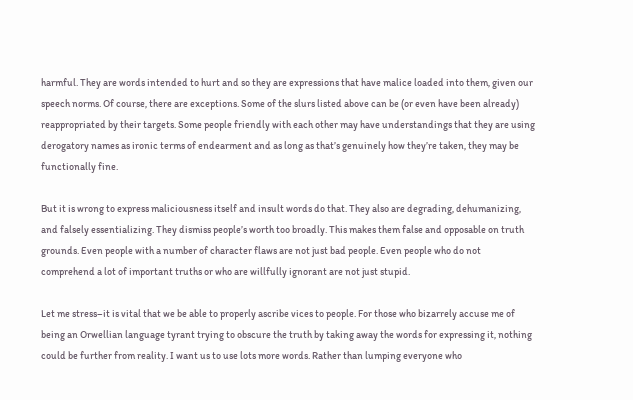harmful. They are words intended to hurt and so they are expressions that have malice loaded into them, given our speech norms. Of course, there are exceptions. Some of the slurs listed above can be (or even have been already) reappropriated by their targets. Some people friendly with each other may have understandings that they are using derogatory names as ironic terms of endearment and as long as that’s genuinely how they’re taken, they may be functionally fine.

But it is wrong to express maliciousness itself and insult words do that. They also are degrading, dehumanizing, and falsely essentializing. They dismiss people’s worth too broadly. This makes them false and opposable on truth grounds. Even people with a number of character flaws are not just bad people. Even people who do not comprehend a lot of important truths or who are willfully ignorant are not just stupid.

Let me stress–it is vital that we be able to properly ascribe vices to people. For those who bizarrely accuse me of being an Orwellian language tyrant trying to obscure the truth by taking away the words for expressing it, nothing could be further from reality. I want us to use lots more words. Rather than lumping everyone who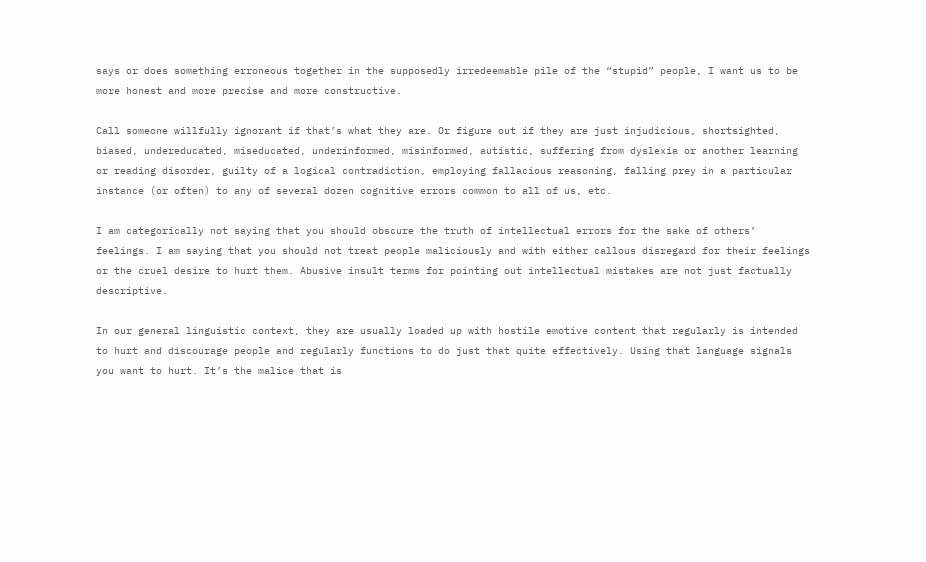says or does something erroneous together in the supposedly irredeemable pile of the “stupid” people, I want us to be more honest and more precise and more constructive.

Call someone willfully ignorant if that’s what they are. Or figure out if they are just injudicious, shortsighted, biased, undereducated, miseducated, underinformed, misinformed, autistic, suffering from dyslexia or another learning or reading disorder, guilty of a logical contradiction, employing fallacious reasoning, falling prey in a particular instance (or often) to any of several dozen cognitive errors common to all of us, etc.

I am categorically not saying that you should obscure the truth of intellectual errors for the sake of others’ feelings. I am saying that you should not treat people maliciously and with either callous disregard for their feelings or the cruel desire to hurt them. Abusive insult terms for pointing out intellectual mistakes are not just factually descriptive.

In our general linguistic context, they are usually loaded up with hostile emotive content that regularly is intended to hurt and discourage people and regularly functions to do just that quite effectively. Using that language signals you want to hurt. It’s the malice that is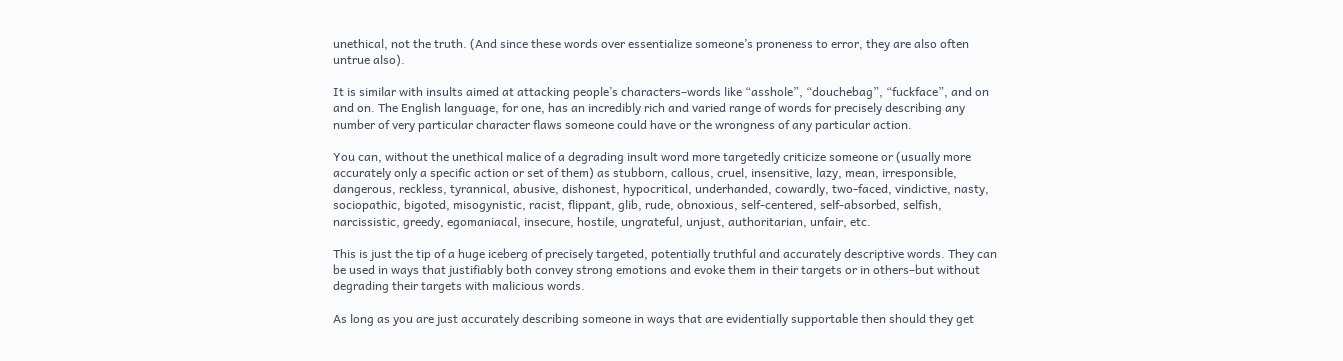unethical, not the truth. (And since these words over essentialize someone’s proneness to error, they are also often untrue also).

It is similar with insults aimed at attacking people’s characters–words like “asshole”, “douchebag”, “fuckface”, and on and on. The English language, for one, has an incredibly rich and varied range of words for precisely describing any number of very particular character flaws someone could have or the wrongness of any particular action.

You can, without the unethical malice of a degrading insult word more targetedly criticize someone or (usually more accurately only a specific action or set of them) as stubborn, callous, cruel, insensitive, lazy, mean, irresponsible, dangerous, reckless, tyrannical, abusive, dishonest, hypocritical, underhanded, cowardly, two-faced, vindictive, nasty, sociopathic, bigoted, misogynistic, racist, flippant, glib, rude, obnoxious, self-centered, self-absorbed, selfish, narcissistic, greedy, egomaniacal, insecure, hostile, ungrateful, unjust, authoritarian, unfair, etc.

This is just the tip of a huge iceberg of precisely targeted, potentially truthful and accurately descriptive words. They can be used in ways that justifiably both convey strong emotions and evoke them in their targets or in others–but without degrading their targets with malicious words.

As long as you are just accurately describing someone in ways that are evidentially supportable then should they get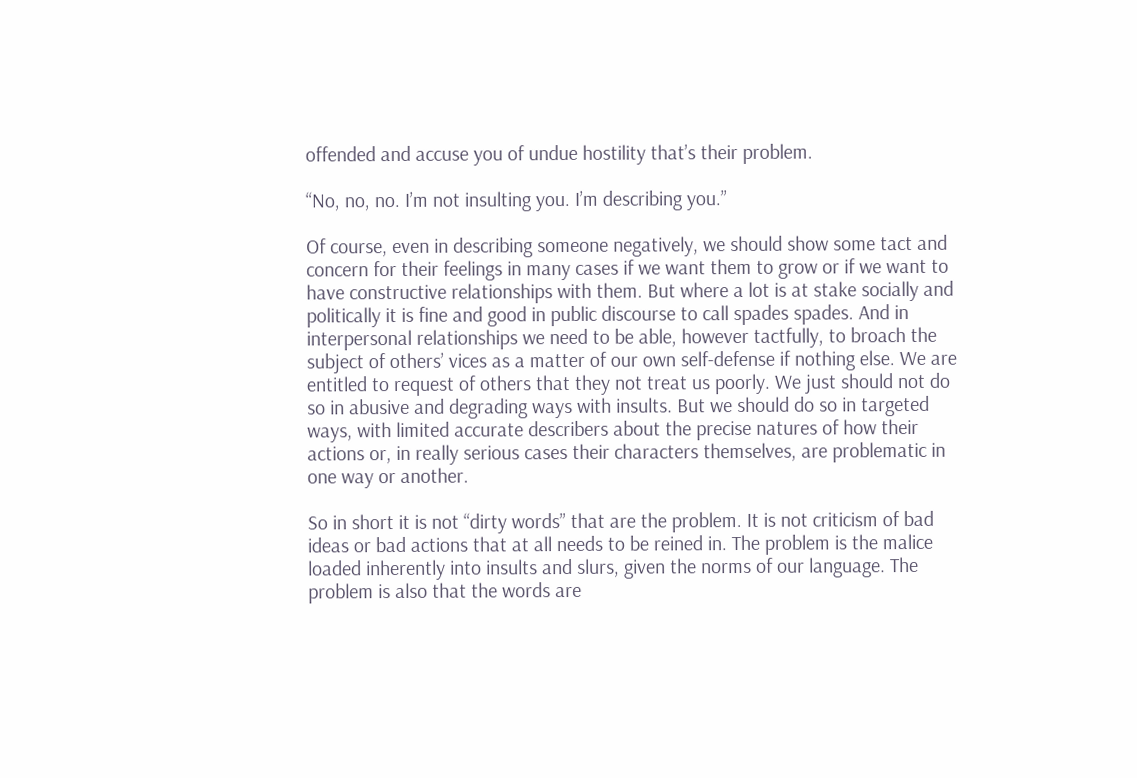offended and accuse you of undue hostility that’s their problem.

“No, no, no. I’m not insulting you. I’m describing you.”

Of course, even in describing someone negatively, we should show some tact and concern for their feelings in many cases if we want them to grow or if we want to have constructive relationships with them. But where a lot is at stake socially and politically it is fine and good in public discourse to call spades spades. And in interpersonal relationships we need to be able, however tactfully, to broach the subject of others’ vices as a matter of our own self-defense if nothing else. We are entitled to request of others that they not treat us poorly. We just should not do so in abusive and degrading ways with insults. But we should do so in targeted ways, with limited accurate describers about the precise natures of how their actions or, in really serious cases their characters themselves, are problematic in one way or another.

So in short it is not “dirty words” that are the problem. It is not criticism of bad ideas or bad actions that at all needs to be reined in. The problem is the malice loaded inherently into insults and slurs, given the norms of our language. The problem is also that the words are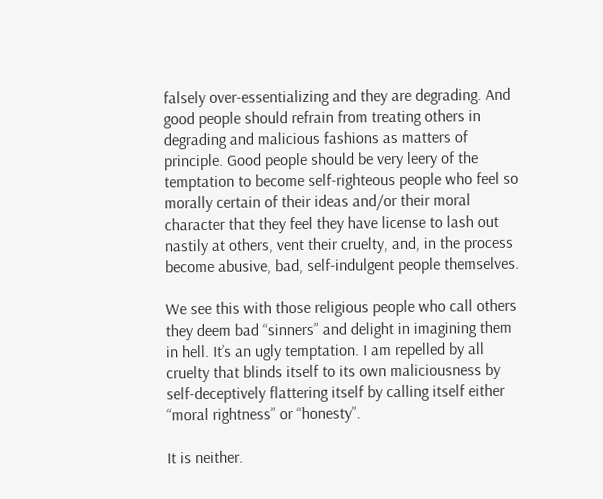falsely over-essentializing and they are degrading. And good people should refrain from treating others in degrading and malicious fashions as matters of principle. Good people should be very leery of the temptation to become self-righteous people who feel so morally certain of their ideas and/or their moral character that they feel they have license to lash out nastily at others, vent their cruelty, and, in the process become abusive, bad, self-indulgent people themselves.

We see this with those religious people who call others they deem bad “sinners” and delight in imagining them in hell. It’s an ugly temptation. I am repelled by all cruelty that blinds itself to its own maliciousness by self-deceptively flattering itself by calling itself either “moral rightness” or “honesty”.

It is neither.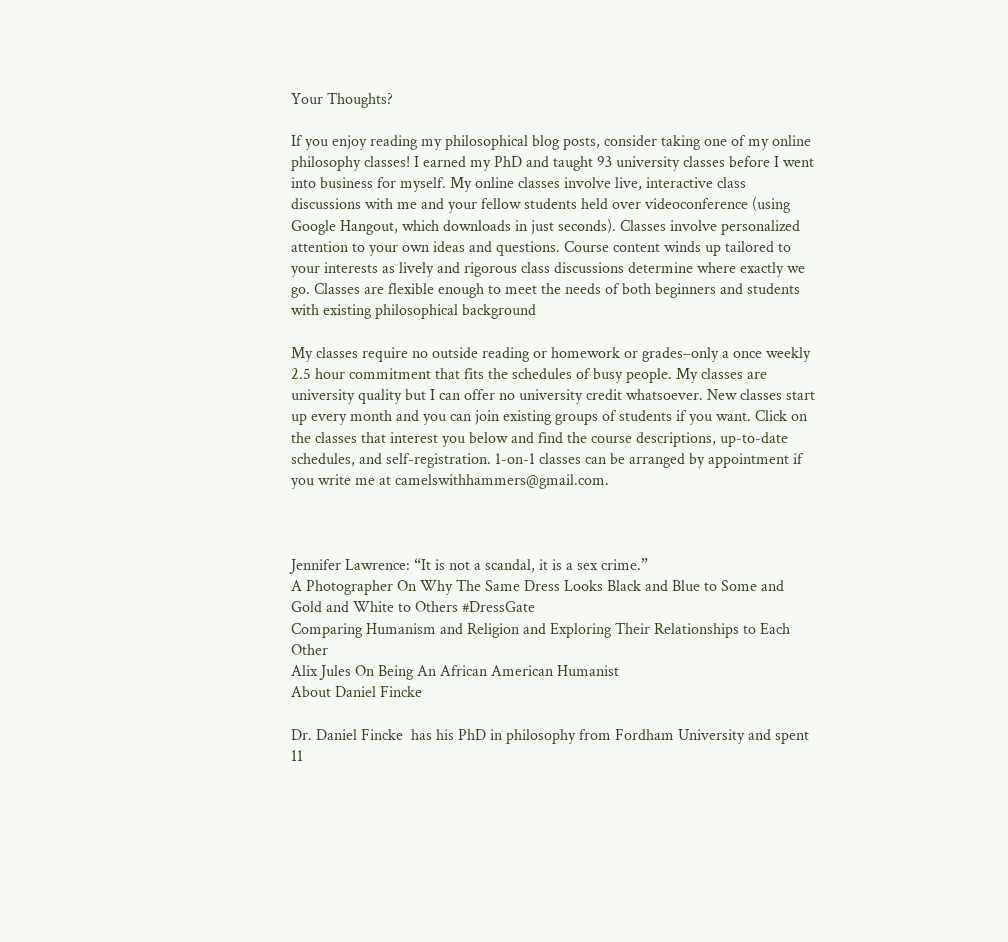Your Thoughts?

If you enjoy reading my philosophical blog posts, consider taking one of my online philosophy classes! I earned my PhD and taught 93 university classes before I went into business for myself. My online classes involve live, interactive class discussions with me and your fellow students held over videoconference (using Google Hangout, which downloads in just seconds). Classes involve personalized attention to your own ideas and questions. Course content winds up tailored to your interests as lively and rigorous class discussions determine where exactly we go. Classes are flexible enough to meet the needs of both beginners and students with existing philosophical background

My classes require no outside reading or homework or grades–only a once weekly 2.5 hour commitment that fits the schedules of busy people. My classes are university quality but I can offer no university credit whatsoever. New classes start up every month and you can join existing groups of students if you want. Click on the classes that interest you below and find the course descriptions, up-to-date schedules, and self-registration. 1-on-1 classes can be arranged by appointment if you write me at camelswithhammers@gmail.com.



Jennifer Lawrence: “It is not a scandal, it is a sex crime.”
A Photographer On Why The Same Dress Looks Black and Blue to Some and Gold and White to Others #DressGate
Comparing Humanism and Religion and Exploring Their Relationships to Each Other
Alix Jules On Being An African American Humanist
About Daniel Fincke

Dr. Daniel Fincke  has his PhD in philosophy from Fordham University and spent 11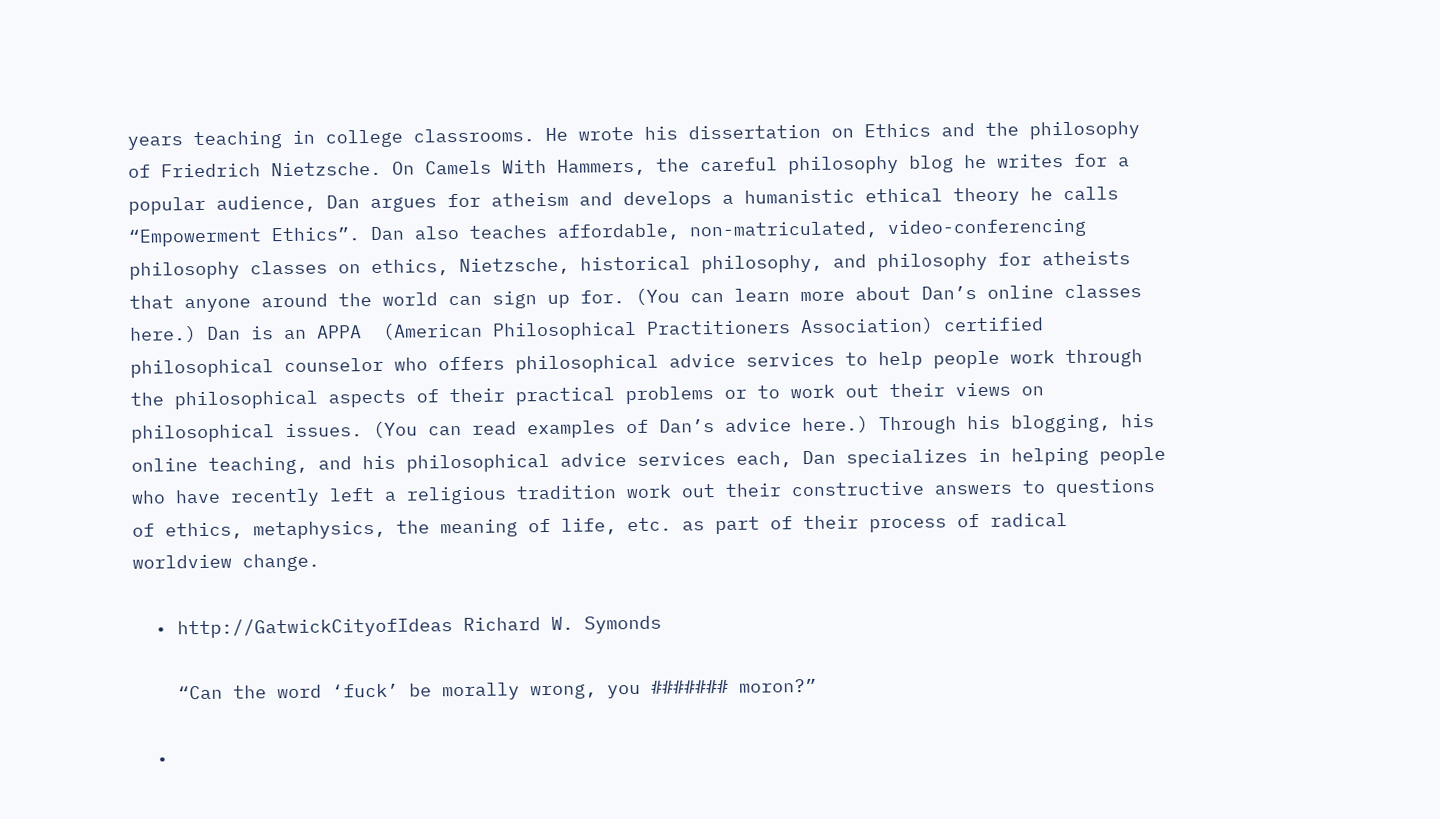years teaching in college classrooms. He wrote his dissertation on Ethics and the philosophy of Friedrich Nietzsche. On Camels With Hammers, the careful philosophy blog he writes for a popular audience, Dan argues for atheism and develops a humanistic ethical theory he calls “Empowerment Ethics”. Dan also teaches affordable, non-matriculated, video-conferencing philosophy classes on ethics, Nietzsche, historical philosophy, and philosophy for atheists that anyone around the world can sign up for. (You can learn more about Dan’s online classes here.) Dan is an APPA  (American Philosophical Practitioners Association) certified philosophical counselor who offers philosophical advice services to help people work through the philosophical aspects of their practical problems or to work out their views on philosophical issues. (You can read examples of Dan’s advice here.) Through his blogging, his online teaching, and his philosophical advice services each, Dan specializes in helping people who have recently left a religious tradition work out their constructive answers to questions of ethics, metaphysics, the meaning of life, etc. as part of their process of radical worldview change.

  • http://GatwickCityofIdeas Richard W. Symonds

    “Can the word ‘fuck’ be morally wrong, you ####### moron?”

  •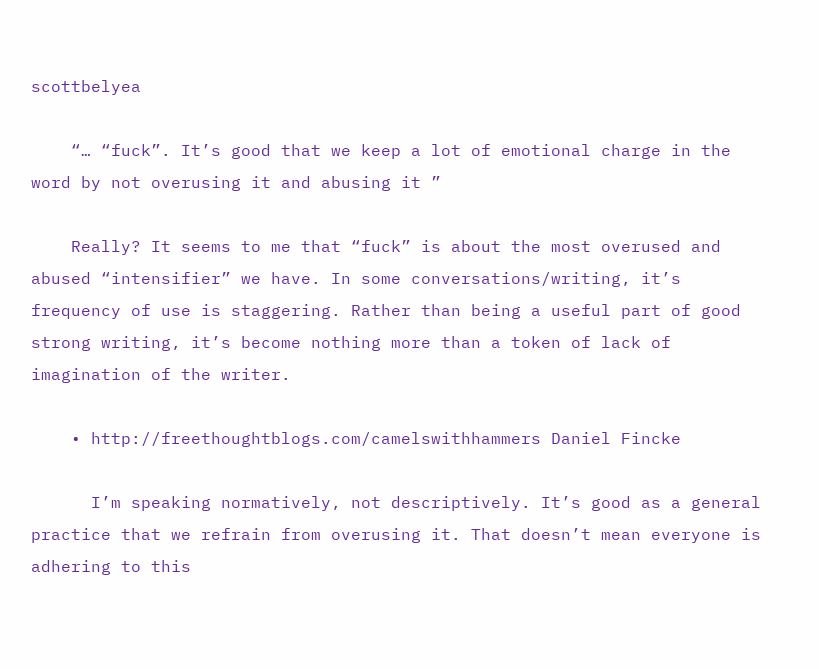scottbelyea

    “… “fuck”. It’s good that we keep a lot of emotional charge in the word by not overusing it and abusing it ”

    Really? It seems to me that “fuck” is about the most overused and abused “intensifier” we have. In some conversations/writing, it’s frequency of use is staggering. Rather than being a useful part of good strong writing, it’s become nothing more than a token of lack of imagination of the writer.

    • http://freethoughtblogs.com/camelswithhammers Daniel Fincke

      I’m speaking normatively, not descriptively. It’s good as a general practice that we refrain from overusing it. That doesn’t mean everyone is adhering to this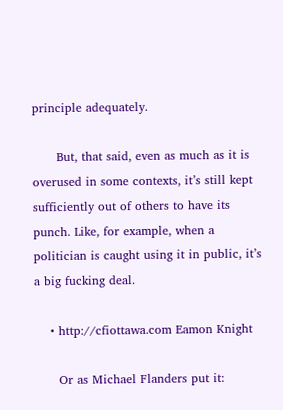principle adequately.

      But, that said, even as much as it is overused in some contexts, it’s still kept sufficiently out of others to have its punch. Like, for example, when a politician is caught using it in public, it’s a big fucking deal.

    • http://cfiottawa.com Eamon Knight

      Or as Michael Flanders put it: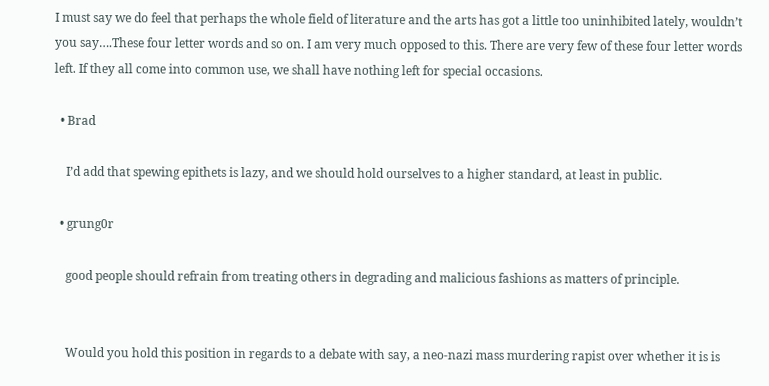I must say we do feel that perhaps the whole field of literature and the arts has got a little too uninhibited lately, wouldn’t you say….These four letter words and so on. I am very much opposed to this. There are very few of these four letter words left. If they all come into common use, we shall have nothing left for special occasions.

  • Brad

    I’d add that spewing epithets is lazy, and we should hold ourselves to a higher standard, at least in public.

  • grung0r

    good people should refrain from treating others in degrading and malicious fashions as matters of principle.


    Would you hold this position in regards to a debate with say, a neo-nazi mass murdering rapist over whether it is is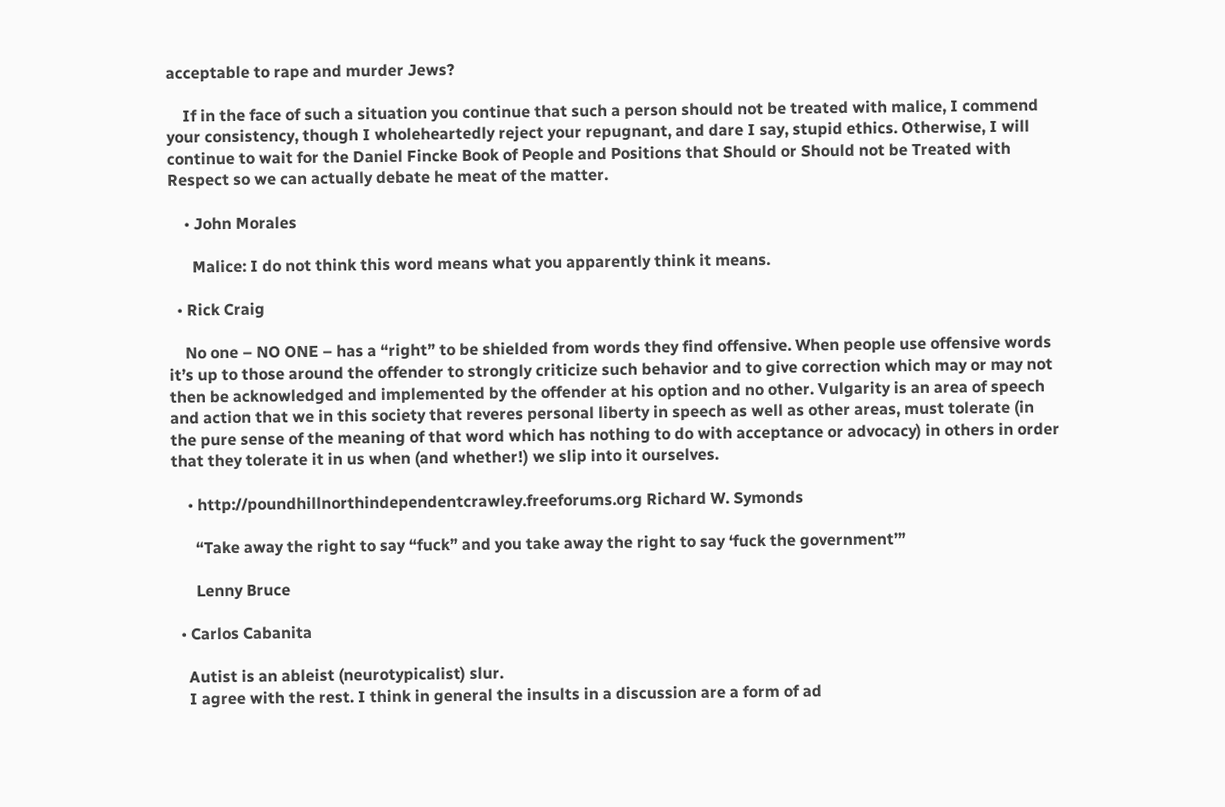acceptable to rape and murder Jews?

    If in the face of such a situation you continue that such a person should not be treated with malice, I commend your consistency, though I wholeheartedly reject your repugnant, and dare I say, stupid ethics. Otherwise, I will continue to wait for the Daniel Fincke Book of People and Positions that Should or Should not be Treated with Respect so we can actually debate he meat of the matter.

    • John Morales

      Malice: I do not think this word means what you apparently think it means.

  • Rick Craig

    No one – NO ONE – has a “right” to be shielded from words they find offensive. When people use offensive words it’s up to those around the offender to strongly criticize such behavior and to give correction which may or may not then be acknowledged and implemented by the offender at his option and no other. Vulgarity is an area of speech and action that we in this society that reveres personal liberty in speech as well as other areas, must tolerate (in the pure sense of the meaning of that word which has nothing to do with acceptance or advocacy) in others in order that they tolerate it in us when (and whether!) we slip into it ourselves.

    • http://poundhillnorthindependentcrawley.freeforums.org Richard W. Symonds

      “Take away the right to say “fuck” and you take away the right to say ‘fuck the government’”

      Lenny Bruce

  • Carlos Cabanita

    Autist is an ableist (neurotypicalist) slur.
    I agree with the rest. I think in general the insults in a discussion are a form of ad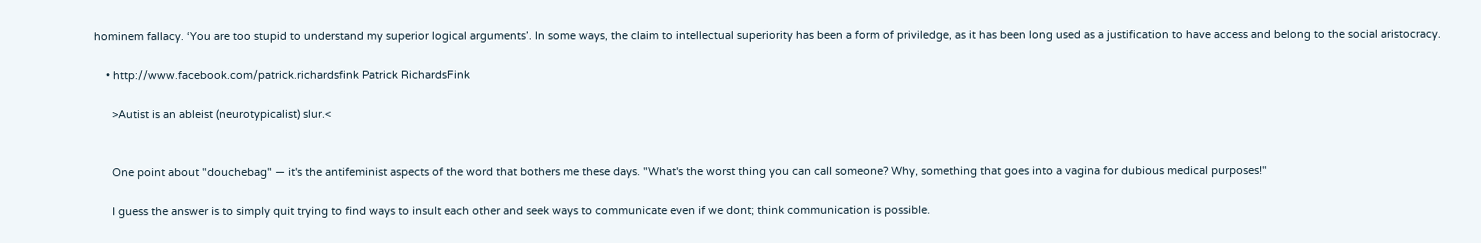hominem fallacy. ‘You are too stupid to understand my superior logical arguments’. In some ways, the claim to intellectual superiority has been a form of priviledge, as it has been long used as a justification to have access and belong to the social aristocracy.

    • http://www.facebook.com/patrick.richardsfink Patrick RichardsFink

      >Autist is an ableist (neurotypicalist) slur.<


      One point about "douchebag" — it's the antifeminist aspects of the word that bothers me these days. "What's the worst thing you can call someone? Why, something that goes into a vagina for dubious medical purposes!"

      I guess the answer is to simply quit trying to find ways to insult each other and seek ways to communicate even if we dont; think communication is possible.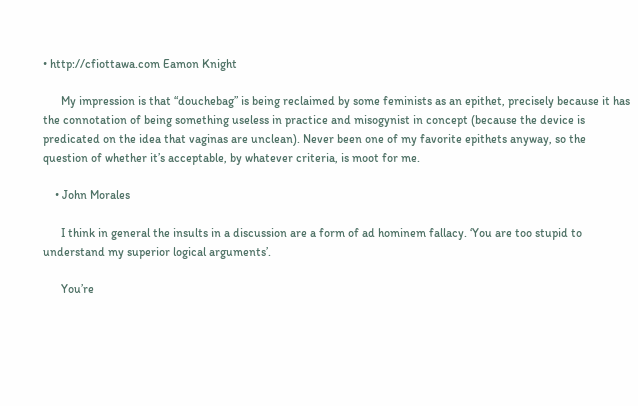• http://cfiottawa.com Eamon Knight

      My impression is that “douchebag” is being reclaimed by some feminists as an epithet, precisely because it has the connotation of being something useless in practice and misogynist in concept (because the device is predicated on the idea that vaginas are unclean). Never been one of my favorite epithets anyway, so the question of whether it’s acceptable, by whatever criteria, is moot for me.

    • John Morales

      I think in general the insults in a discussion are a form of ad hominem fallacy. ‘You are too stupid to understand my superior logical arguments’.

      You’re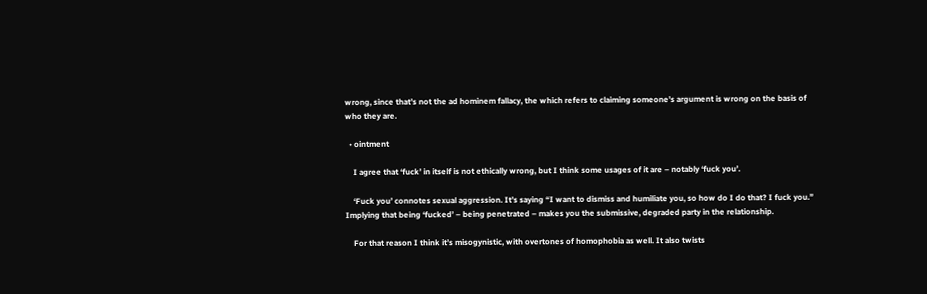wrong, since that’s not the ad hominem fallacy, the which refers to claiming someone’s argument is wrong on the basis of who they are.

  • ointment

    I agree that ‘fuck’ in itself is not ethically wrong, but I think some usages of it are – notably ‘fuck you’.

    ‘Fuck you’ connotes sexual aggression. It’s saying “I want to dismiss and humiliate you, so how do I do that? I fuck you.” Implying that being ‘fucked’ – being penetrated – makes you the submissive, degraded party in the relationship.

    For that reason I think it’s misogynistic, with overtones of homophobia as well. It also twists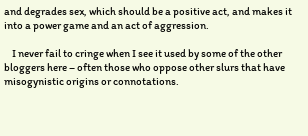and degrades sex, which should be a positive act, and makes it into a power game and an act of aggression.

    I never fail to cringe when I see it used by some of the other bloggers here – often those who oppose other slurs that have misogynistic origins or connotations.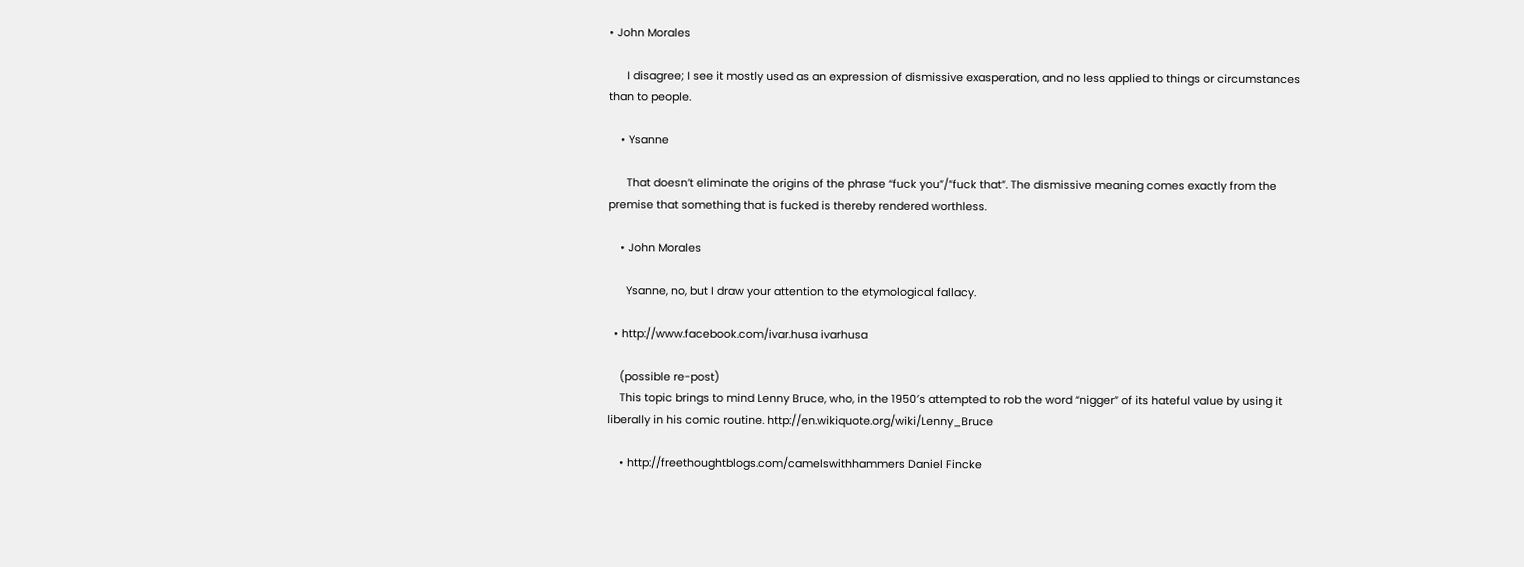• John Morales

      I disagree; I see it mostly used as an expression of dismissive exasperation, and no less applied to things or circumstances than to people.

    • Ysanne

      That doesn’t eliminate the origins of the phrase “fuck you”/”fuck that”. The dismissive meaning comes exactly from the premise that something that is fucked is thereby rendered worthless.

    • John Morales

      Ysanne, no, but I draw your attention to the etymological fallacy.

  • http://www.facebook.com/ivar.husa ivarhusa

    (possible re-post)
    This topic brings to mind Lenny Bruce, who, in the 1950′s attempted to rob the word “nigger” of its hateful value by using it liberally in his comic routine. http://en.wikiquote.org/wiki/Lenny_Bruce

    • http://freethoughtblogs.com/camelswithhammers Daniel Fincke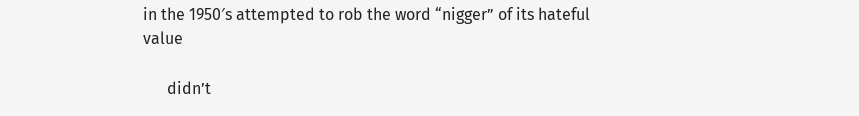in the 1950′s attempted to rob the word “nigger” of its hateful value

      didn’t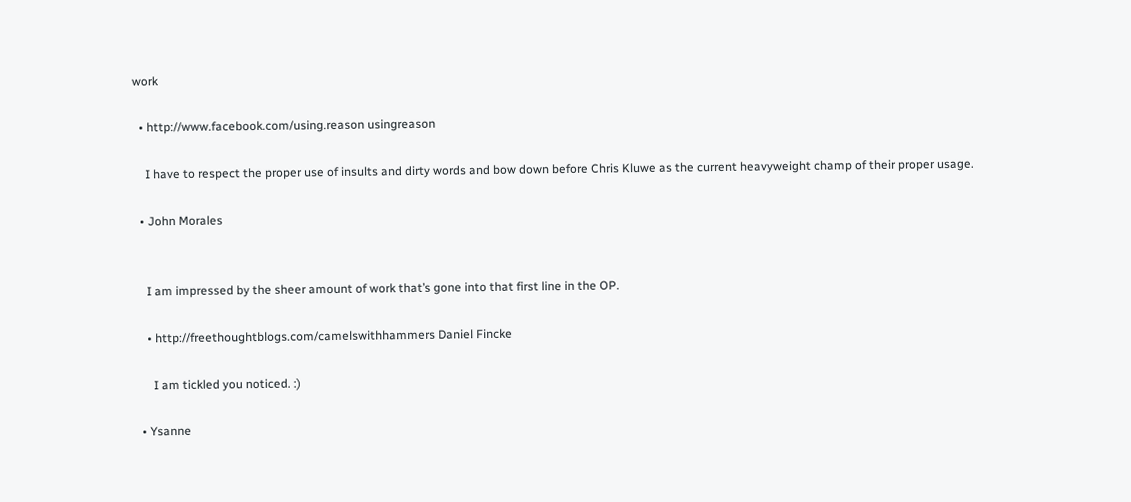work

  • http://www.facebook.com/using.reason usingreason

    I have to respect the proper use of insults and dirty words and bow down before Chris Kluwe as the current heavyweight champ of their proper usage.

  • John Morales


    I am impressed by the sheer amount of work that’s gone into that first line in the OP.

    • http://freethoughtblogs.com/camelswithhammers Daniel Fincke

      I am tickled you noticed. :)

  • Ysanne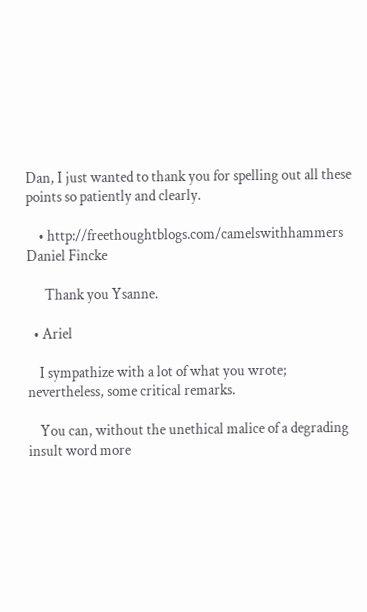Dan, I just wanted to thank you for spelling out all these points so patiently and clearly.

    • http://freethoughtblogs.com/camelswithhammers Daniel Fincke

      Thank you Ysanne.

  • Ariel

    I sympathize with a lot of what you wrote; nevertheless, some critical remarks.

    You can, without the unethical malice of a degrading insult word more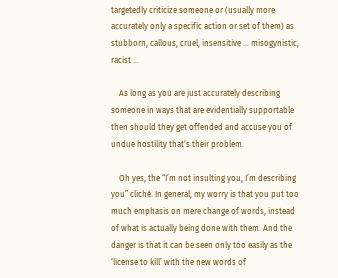targetedly criticize someone or (usually more accurately only a specific action or set of them) as stubborn, callous, cruel, insensitive … misogynistic, racist …

    As long as you are just accurately describing someone in ways that are evidentially supportable then should they get offended and accuse you of undue hostility that’s their problem.

    Oh yes, the “I’m not insulting you, I’m describing you” cliché. In general, my worry is that you put too much emphasis on mere change of words, instead of what is actually being done with them. And the danger is that it can be seen only too easily as the ‘license to kill’ with the new words of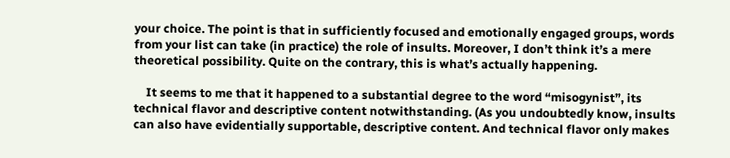your choice. The point is that in sufficiently focused and emotionally engaged groups, words from your list can take (in practice) the role of insults. Moreover, I don’t think it’s a mere theoretical possibility. Quite on the contrary, this is what’s actually happening.

    It seems to me that it happened to a substantial degree to the word “misogynist”, its technical flavor and descriptive content notwithstanding. (As you undoubtedly know, insults can also have evidentially supportable, descriptive content. And technical flavor only makes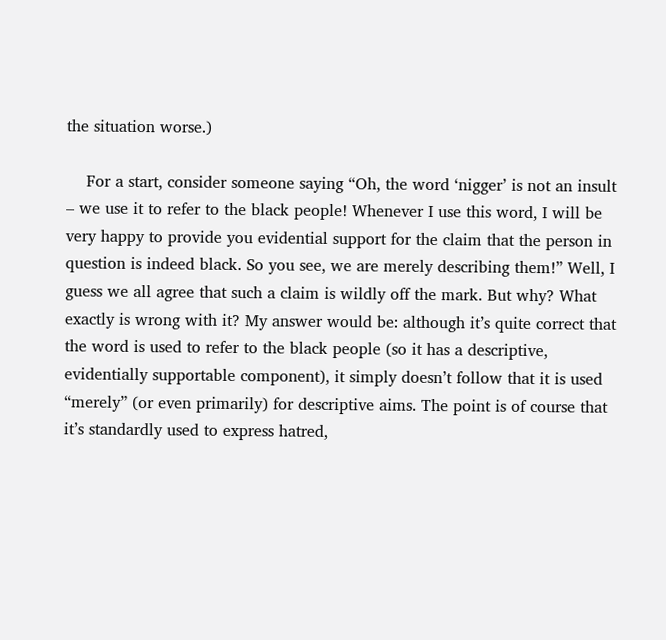the situation worse.)

    For a start, consider someone saying “Oh, the word ‘nigger’ is not an insult – we use it to refer to the black people! Whenever I use this word, I will be very happy to provide you evidential support for the claim that the person in question is indeed black. So you see, we are merely describing them!” Well, I guess we all agree that such a claim is wildly off the mark. But why? What exactly is wrong with it? My answer would be: although it’s quite correct that the word is used to refer to the black people (so it has a descriptive, evidentially supportable component), it simply doesn’t follow that it is used “merely” (or even primarily) for descriptive aims. The point is of course that it’s standardly used to express hatred,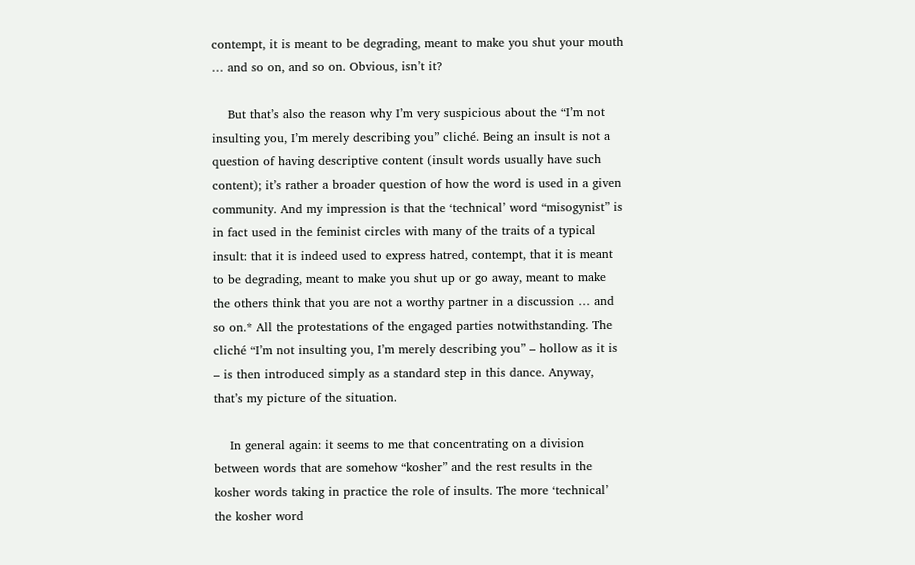contempt, it is meant to be degrading, meant to make you shut your mouth … and so on, and so on. Obvious, isn’t it?

    But that’s also the reason why I’m very suspicious about the “I’m not insulting you, I’m merely describing you” cliché. Being an insult is not a question of having descriptive content (insult words usually have such content); it’s rather a broader question of how the word is used in a given community. And my impression is that the ‘technical’ word “misogynist” is in fact used in the feminist circles with many of the traits of a typical insult: that it is indeed used to express hatred, contempt, that it is meant to be degrading, meant to make you shut up or go away, meant to make the others think that you are not a worthy partner in a discussion … and so on.* All the protestations of the engaged parties notwithstanding. The cliché “I’m not insulting you, I’m merely describing you” – hollow as it is – is then introduced simply as a standard step in this dance. Anyway, that’s my picture of the situation.

    In general again: it seems to me that concentrating on a division between words that are somehow “kosher” and the rest results in the kosher words taking in practice the role of insults. The more ‘technical’ the kosher word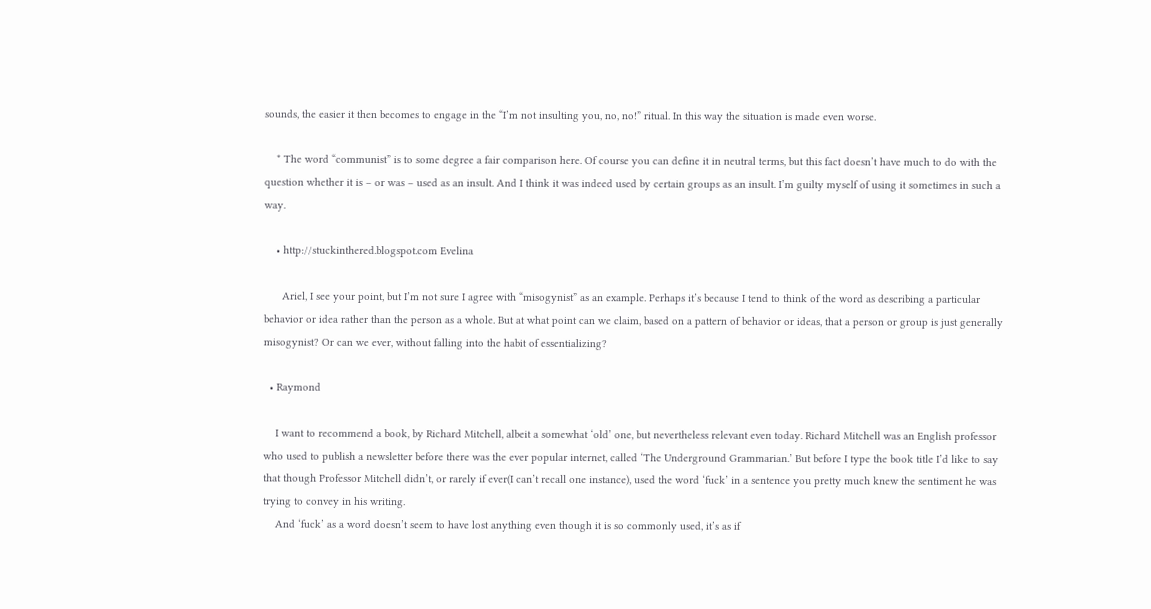sounds, the easier it then becomes to engage in the “I’m not insulting you, no, no!” ritual. In this way the situation is made even worse.

    * The word “communist” is to some degree a fair comparison here. Of course you can define it in neutral terms, but this fact doesn’t have much to do with the question whether it is – or was – used as an insult. And I think it was indeed used by certain groups as an insult. I’m guilty myself of using it sometimes in such a way.

    • http://stuckinthered.blogspot.com Evelina

      Ariel, I see your point, but I’m not sure I agree with “misogynist” as an example. Perhaps it’s because I tend to think of the word as describing a particular behavior or idea rather than the person as a whole. But at what point can we claim, based on a pattern of behavior or ideas, that a person or group is just generally misogynist? Or can we ever, without falling into the habit of essentializing?

  • Raymond

    I want to recommend a book, by Richard Mitchell, albeit a somewhat ‘old’ one, but nevertheless relevant even today. Richard Mitchell was an English professor who used to publish a newsletter before there was the ever popular internet, called ‘The Underground Grammarian.’ But before I type the book title I’d like to say that though Professor Mitchell didn’t, or rarely if ever(I can’t recall one instance), used the word ‘fuck’ in a sentence you pretty much knew the sentiment he was trying to convey in his writing.
    And ‘fuck’ as a word doesn’t seem to have lost anything even though it is so commonly used, it’s as if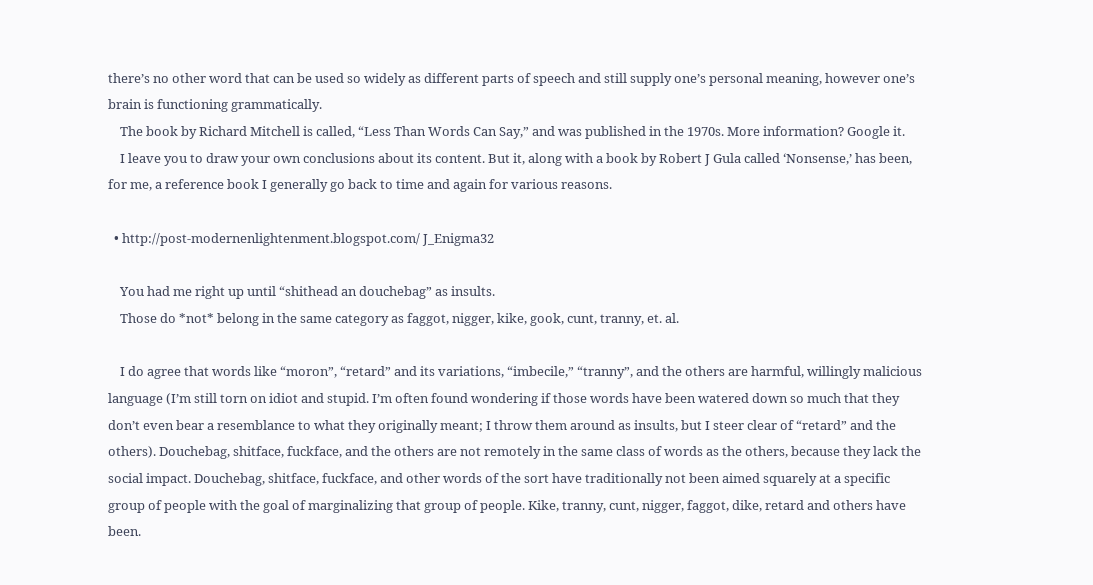there’s no other word that can be used so widely as different parts of speech and still supply one’s personal meaning, however one’s brain is functioning grammatically.
    The book by Richard Mitchell is called, “Less Than Words Can Say,” and was published in the 1970s. More information? Google it.
    I leave you to draw your own conclusions about its content. But it, along with a book by Robert J Gula called ‘Nonsense,’ has been, for me, a reference book I generally go back to time and again for various reasons.

  • http://post-modernenlightenment.blogspot.com/ J_Enigma32

    You had me right up until “shithead an douchebag” as insults.
    Those do *not* belong in the same category as faggot, nigger, kike, gook, cunt, tranny, et. al.

    I do agree that words like “moron”, “retard” and its variations, “imbecile,” “tranny”, and the others are harmful, willingly malicious language (I’m still torn on idiot and stupid. I’m often found wondering if those words have been watered down so much that they don’t even bear a resemblance to what they originally meant; I throw them around as insults, but I steer clear of “retard” and the others). Douchebag, shitface, fuckface, and the others are not remotely in the same class of words as the others, because they lack the social impact. Douchebag, shitface, fuckface, and other words of the sort have traditionally not been aimed squarely at a specific group of people with the goal of marginalizing that group of people. Kike, tranny, cunt, nigger, faggot, dike, retard and others have been.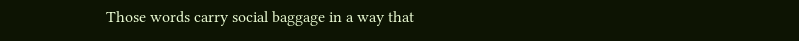Those words carry social baggage in a way that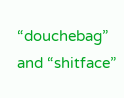“douchebag” and “shitface”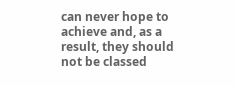can never hope to achieve and, as a result, they should not be classed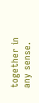together in any sense.